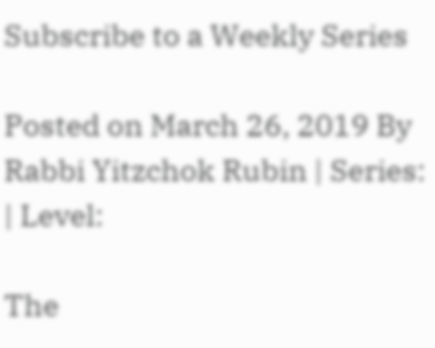Subscribe to a Weekly Series

Posted on March 26, 2019 By Rabbi Yitzchok Rubin | Series: | Level:

The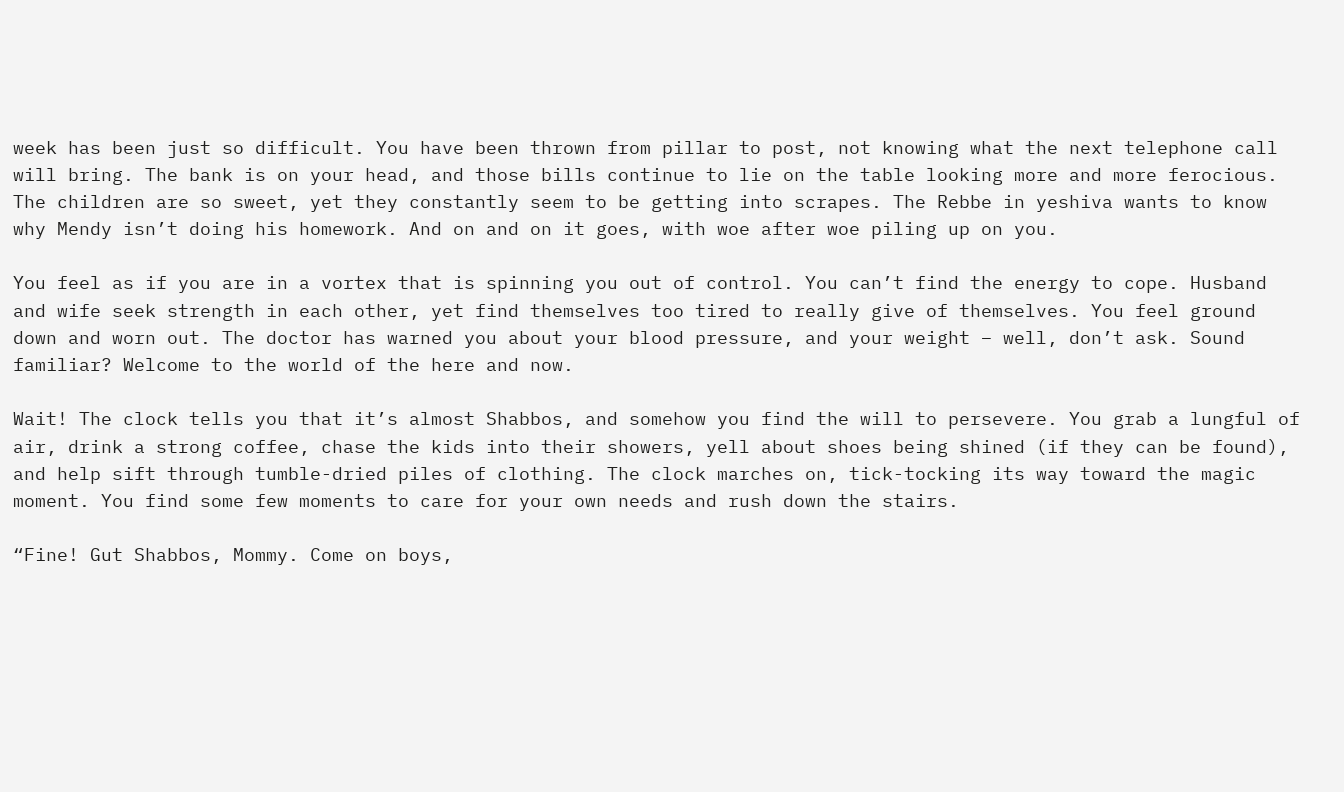week has been just so difficult. You have been thrown from pillar to post, not knowing what the next telephone call will bring. The bank is on your head, and those bills continue to lie on the table looking more and more ferocious. The children are so sweet, yet they constantly seem to be getting into scrapes. The Rebbe in yeshiva wants to know why Mendy isn’t doing his homework. And on and on it goes, with woe after woe piling up on you.

You feel as if you are in a vortex that is spinning you out of control. You can’t find the energy to cope. Husband and wife seek strength in each other, yet find themselves too tired to really give of themselves. You feel ground down and worn out. The doctor has warned you about your blood pressure, and your weight – well, don’t ask. Sound familiar? Welcome to the world of the here and now.

Wait! The clock tells you that it’s almost Shabbos, and somehow you find the will to persevere. You grab a lungful of air, drink a strong coffee, chase the kids into their showers, yell about shoes being shined (if they can be found), and help sift through tumble-dried piles of clothing. The clock marches on, tick-tocking its way toward the magic moment. You find some few moments to care for your own needs and rush down the stairs.

“Fine! Gut Shabbos, Mommy. Come on boys,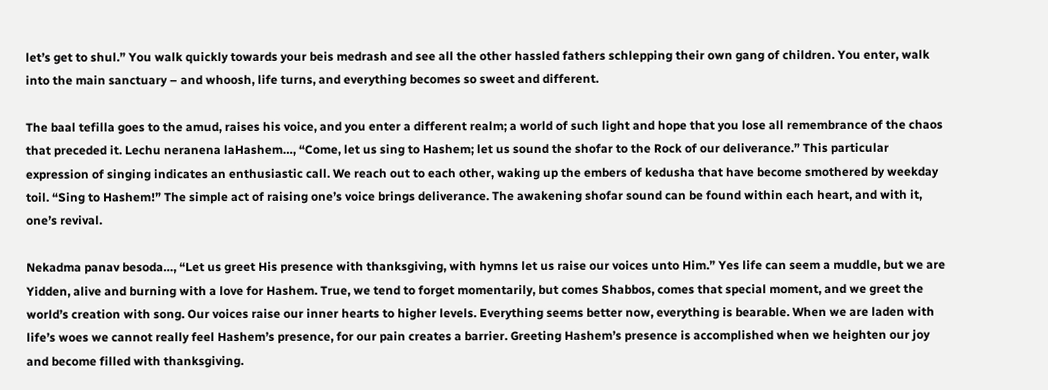let’s get to shul.” You walk quickly towards your beis medrash and see all the other hassled fathers schlepping their own gang of children. You enter, walk into the main sanctuary – and whoosh, life turns, and everything becomes so sweet and different.

The baal tefilla goes to the amud, raises his voice, and you enter a different realm; a world of such light and hope that you lose all remembrance of the chaos that preceded it. Lechu neranena laHashem…, “Come, let us sing to Hashem; let us sound the shofar to the Rock of our deliverance.” This particular expression of singing indicates an enthusiastic call. We reach out to each other, waking up the embers of kedusha that have become smothered by weekday toil. “Sing to Hashem!” The simple act of raising one’s voice brings deliverance. The awakening shofar sound can be found within each heart, and with it, one’s revival.

Nekadma panav besoda…, “Let us greet His presence with thanksgiving, with hymns let us raise our voices unto Him.” Yes life can seem a muddle, but we are Yidden, alive and burning with a love for Hashem. True, we tend to forget momentarily, but comes Shabbos, comes that special moment, and we greet the world’s creation with song. Our voices raise our inner hearts to higher levels. Everything seems better now, everything is bearable. When we are laden with life’s woes we cannot really feel Hashem’s presence, for our pain creates a barrier. Greeting Hashem’s presence is accomplished when we heighten our joy and become filled with thanksgiving.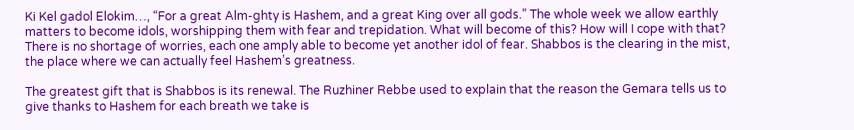Ki Kel gadol Elokim…, “For a great Alm-ghty is Hashem, and a great King over all gods.” The whole week we allow earthly matters to become idols, worshipping them with fear and trepidation. What will become of this? How will I cope with that? There is no shortage of worries, each one amply able to become yet another idol of fear. Shabbos is the clearing in the mist, the place where we can actually feel Hashem’s greatness.

The greatest gift that is Shabbos is its renewal. The Ruzhiner Rebbe used to explain that the reason the Gemara tells us to give thanks to Hashem for each breath we take is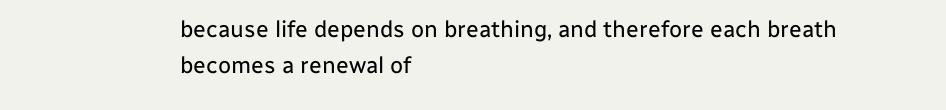because life depends on breathing, and therefore each breath becomes a renewal of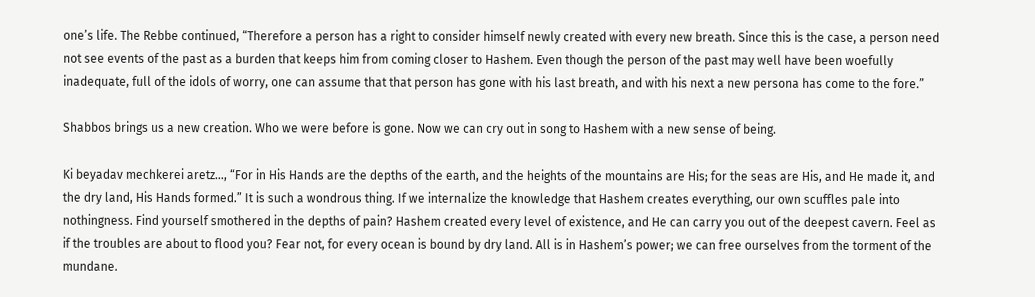one’s life. The Rebbe continued, “Therefore a person has a right to consider himself newly created with every new breath. Since this is the case, a person need not see events of the past as a burden that keeps him from coming closer to Hashem. Even though the person of the past may well have been woefully inadequate, full of the idols of worry, one can assume that that person has gone with his last breath, and with his next a new persona has come to the fore.”

Shabbos brings us a new creation. Who we were before is gone. Now we can cry out in song to Hashem with a new sense of being.

Ki beyadav mechkerei aretz…, “For in His Hands are the depths of the earth, and the heights of the mountains are His; for the seas are His, and He made it, and the dry land, His Hands formed.” It is such a wondrous thing. If we internalize the knowledge that Hashem creates everything, our own scuffles pale into nothingness. Find yourself smothered in the depths of pain? Hashem created every level of existence, and He can carry you out of the deepest cavern. Feel as if the troubles are about to flood you? Fear not, for every ocean is bound by dry land. All is in Hashem’s power; we can free ourselves from the torment of the mundane.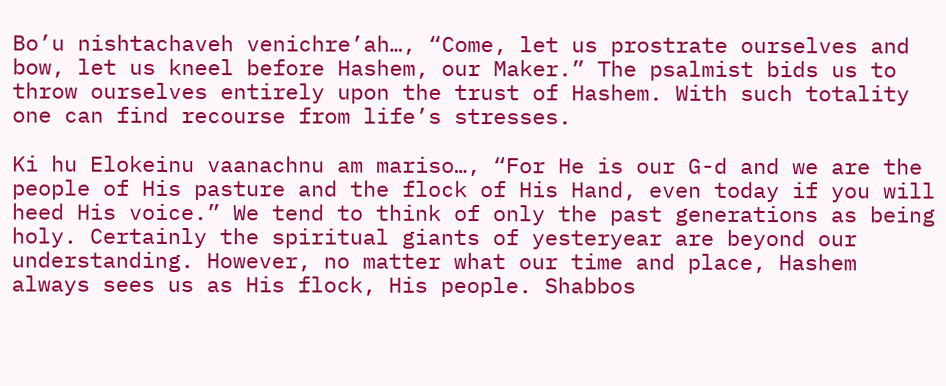Bo’u nishtachaveh venichre’ah…, “Come, let us prostrate ourselves and bow, let us kneel before Hashem, our Maker.” The psalmist bids us to throw ourselves entirely upon the trust of Hashem. With such totality one can find recourse from life’s stresses.

Ki hu Elokeinu vaanachnu am mariso…, “For He is our G-d and we are the people of His pasture and the flock of His Hand, even today if you will heed His voice.” We tend to think of only the past generations as being holy. Certainly the spiritual giants of yesteryear are beyond our understanding. However, no matter what our time and place, Hashem always sees us as His flock, His people. Shabbos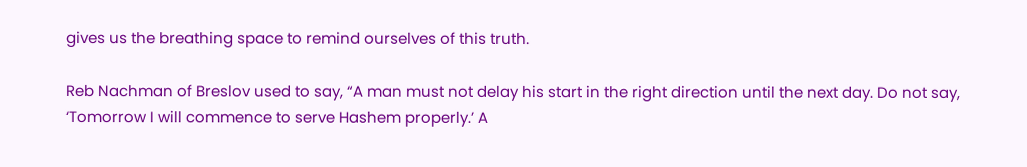gives us the breathing space to remind ourselves of this truth.

Reb Nachman of Breslov used to say, “A man must not delay his start in the right direction until the next day. Do not say, ‘Tomorrow I will commence to serve Hashem properly.’ A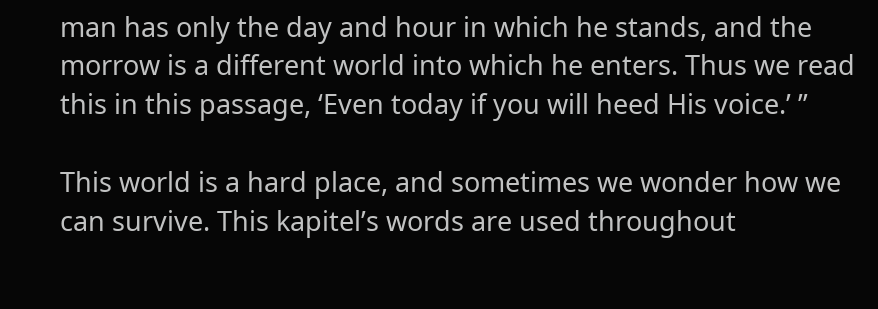man has only the day and hour in which he stands, and the morrow is a different world into which he enters. Thus we read this in this passage, ‘Even today if you will heed His voice.’ ”

This world is a hard place, and sometimes we wonder how we can survive. This kapitel’s words are used throughout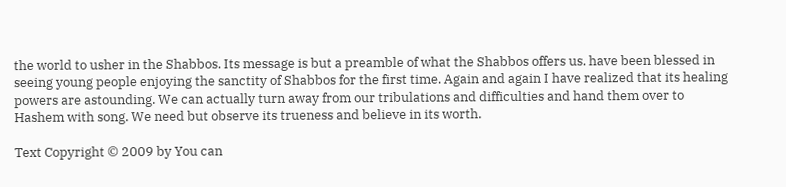the world to usher in the Shabbos. Its message is but a preamble of what the Shabbos offers us. have been blessed in seeing young people enjoying the sanctity of Shabbos for the first time. Again and again I have realized that its healing powers are astounding. We can actually turn away from our tribulations and difficulties and hand them over to Hashem with song. We need but observe its trueness and believe in its worth.

Text Copyright © 2009 by You can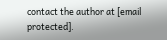contact the author at [email protected].